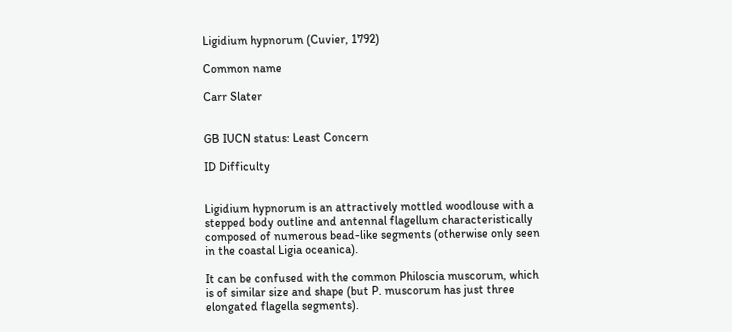Ligidium hypnorum (Cuvier, 1792)

Common name

Carr Slater


GB IUCN status: Least Concern

ID Difficulty


Ligidium hypnorum is an attractively mottled woodlouse with a stepped body outline and antennal flagellum characteristically composed of numerous bead-like segments (otherwise only seen in the coastal Ligia oceanica).

It can be confused with the common Philoscia muscorum, which is of similar size and shape (but P. muscorum has just three elongated flagella segments).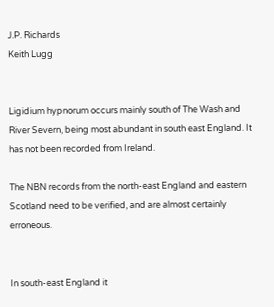J.P. Richards
Keith Lugg


Ligidium hypnorum occurs mainly south of The Wash and River Severn, being most abundant in south east England. It has not been recorded from Ireland.

The NBN records from the north-east England and eastern Scotland need to be verified, and are almost certainly erroneous.


In south-east England it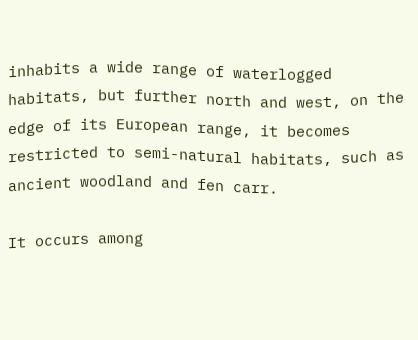inhabits a wide range of waterlogged habitats, but further north and west, on the edge of its European range, it becomes restricted to semi-natural habitats, such as ancient woodland and fen carr.

It occurs among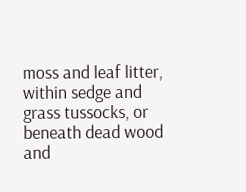moss and leaf litter, within sedge and grass tussocks, or beneath dead wood and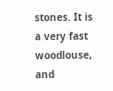stones. It is a very fast woodlouse, and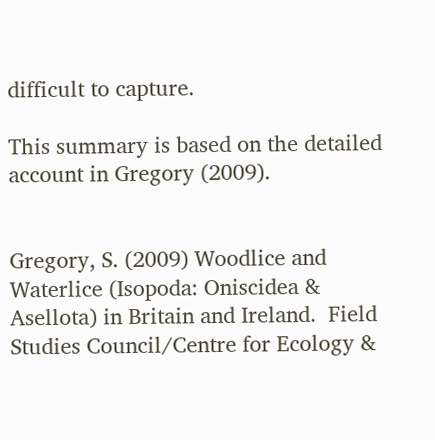difficult to capture.

This summary is based on the detailed account in Gregory (2009).


Gregory, S. (2009) Woodlice and Waterlice (Isopoda: Oniscidea & Asellota) in Britain and Ireland.  Field Studies Council/Centre for Ecology &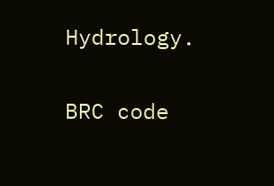Hydrology.

BRC code